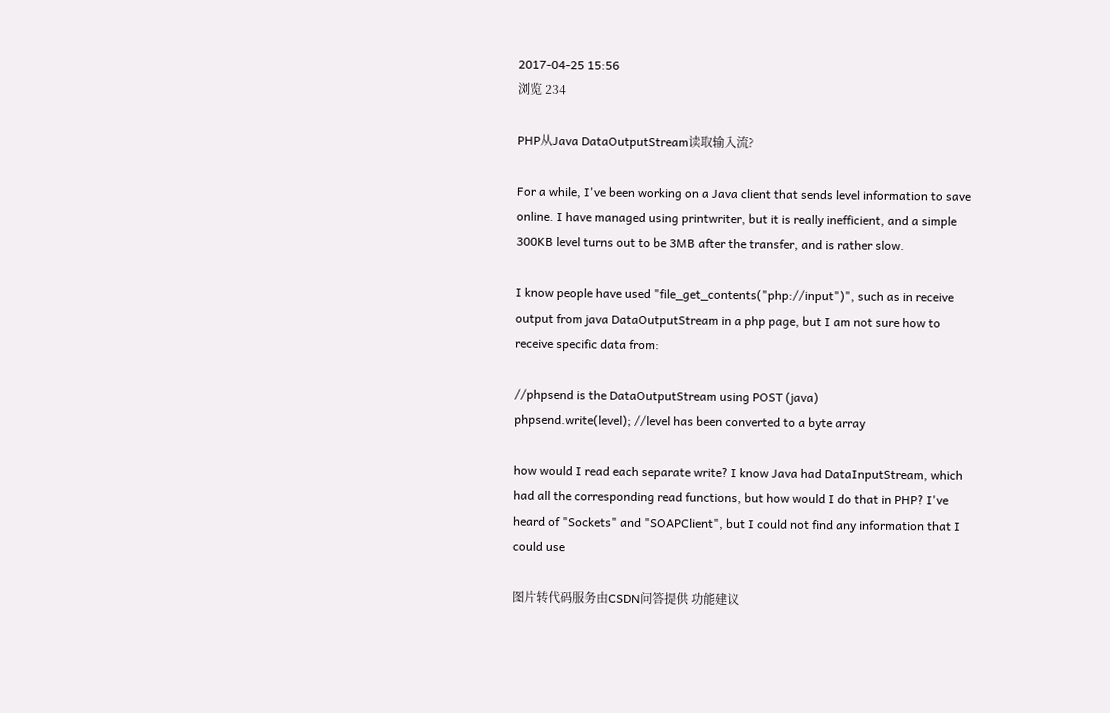2017-04-25 15:56
浏览 234

PHP从Java DataOutputStream读取输入流?

For a while, I've been working on a Java client that sends level information to save online. I have managed using printwriter, but it is really inefficient, and a simple 300KB level turns out to be 3MB after the transfer, and is rather slow.

I know people have used "file_get_contents("php://input")", such as in receive output from java DataOutputStream in a php page, but I am not sure how to receive specific data from:

//phpsend is the DataOutputStream using POST (java)
phpsend.write(level); //level has been converted to a byte array

how would I read each separate write? I know Java had DataInputStream, which had all the corresponding read functions, but how would I do that in PHP? I've heard of "Sockets" and "SOAPClient", but I could not find any information that I could use

图片转代码服务由CSDN问答提供 功能建议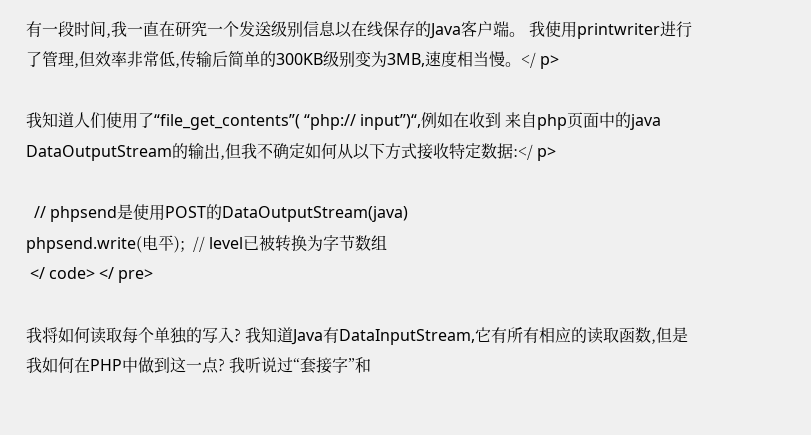有一段时间,我一直在研究一个发送级别信息以在线保存的Java客户端。 我使用printwriter进行了管理,但效率非常低,传输后简单的300KB级别变为3MB,速度相当慢。</ p>

我知道人们使用了“file_get_contents”( “php:// input”)“,例如在收到 来自php页面中的java DataOutputStream的输出,但我不确定如何从以下方式接收特定数据:</ p>

  // phpsend是使用POST的DataOutputStream(java)
phpsend.write(电平);  // level已被转换为字节数组
 </ code> </ pre>

我将如何读取每个单独的写入? 我知道Java有DataInputStream,它有所有相应的读取函数,但是我如何在PHP中做到这一点? 我听说过“套接字”和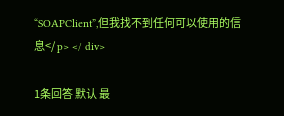“SOAPClient”,但我找不到任何可以使用的信息</ p> </ div>

1条回答 默认 最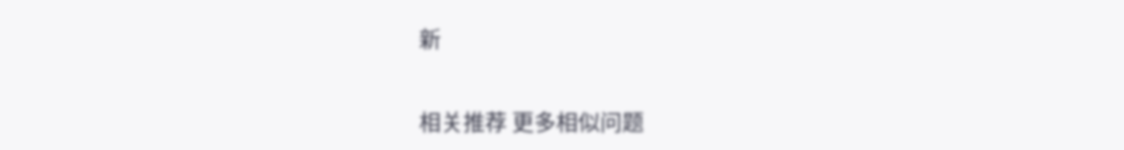新

相关推荐 更多相似问题